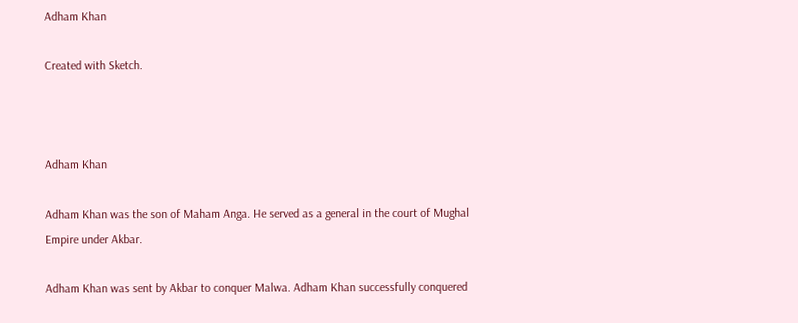Adham Khan

Created with Sketch.



Adham Khan

Adham Khan was the son of Maham Anga. He served as a general in the court of Mughal Empire under Akbar.

Adham Khan was sent by Akbar to conquer Malwa. Adham Khan successfully conquered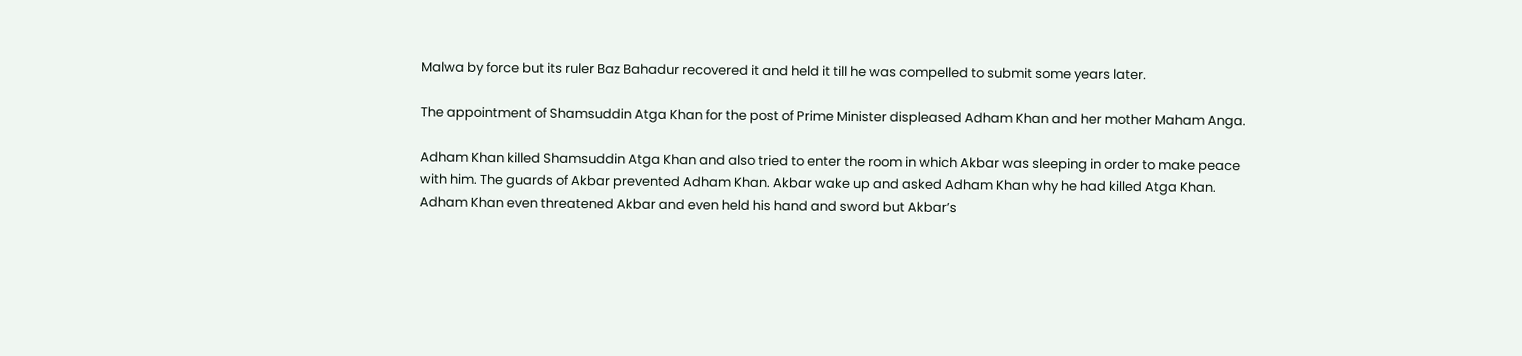Malwa by force but its ruler Baz Bahadur recovered it and held it till he was compelled to submit some years later.

The appointment of Shamsuddin Atga Khan for the post of Prime Minister displeased Adham Khan and her mother Maham Anga.

Adham Khan killed Shamsuddin Atga Khan and also tried to enter the room in which Akbar was sleeping in order to make peace with him. The guards of Akbar prevented Adham Khan. Akbar wake up and asked Adham Khan why he had killed Atga Khan. Adham Khan even threatened Akbar and even held his hand and sword but Akbar’s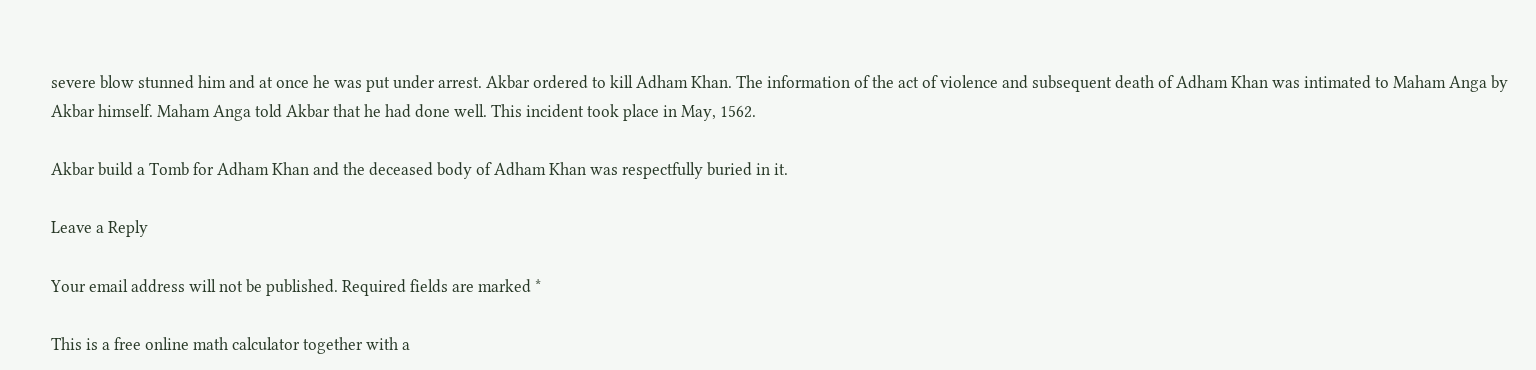severe blow stunned him and at once he was put under arrest. Akbar ordered to kill Adham Khan. The information of the act of violence and subsequent death of Adham Khan was intimated to Maham Anga by Akbar himself. Maham Anga told Akbar that he had done well. This incident took place in May, 1562.

Akbar build a Tomb for Adham Khan and the deceased body of Adham Khan was respectfully buried in it.

Leave a Reply

Your email address will not be published. Required fields are marked *

This is a free online math calculator together with a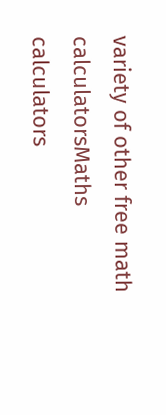variety of other free math calculatorsMaths calculators